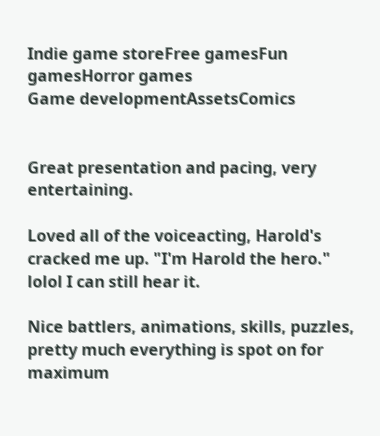Indie game storeFree gamesFun gamesHorror games
Game developmentAssetsComics


Great presentation and pacing, very entertaining.

Loved all of the voiceacting, Harold's cracked me up. "I'm Harold the hero." lolol I can still hear it.

Nice battlers, animations, skills, puzzles, pretty much everything is spot on for maximum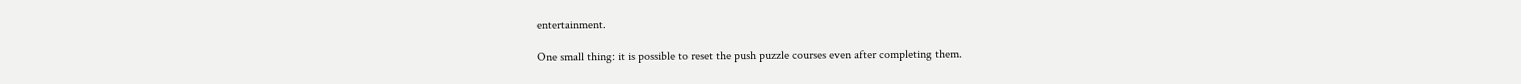entertainment.

One small thing: it is possible to reset the push puzzle courses even after completing them.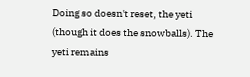Doing so doesn't reset, the yeti (though it does the snowballs). The yeti remains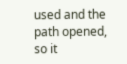used and the path opened, so it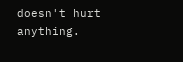doesn't hurt anything.